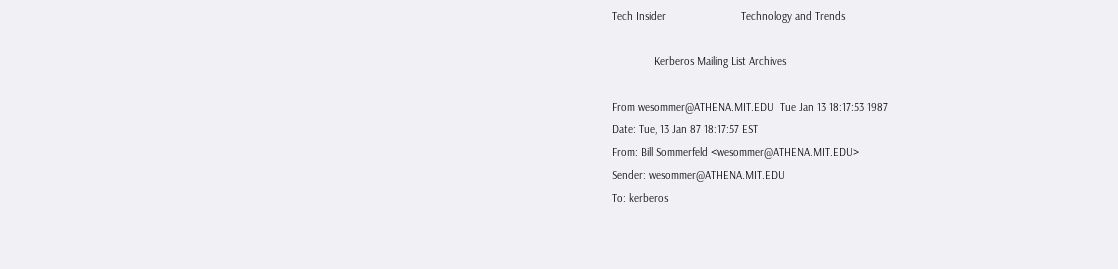Tech Insider                         Technology and Trends

              Kerberos Mailing List Archives

From wesommer@ATHENA.MIT.EDU  Tue Jan 13 18:17:53 1987
Date: Tue, 13 Jan 87 18:17:57 EST
From: Bill Sommerfeld <wesommer@ATHENA.MIT.EDU>
Sender: wesommer@ATHENA.MIT.EDU
To: kerberos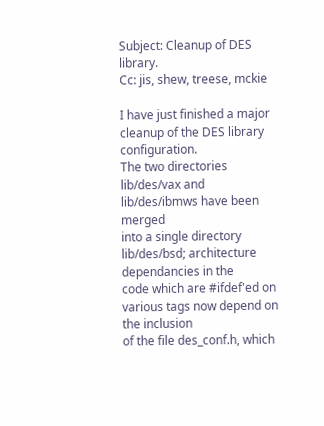Subject: Cleanup of DES library.
Cc: jis, shew, treese, mckie

I have just finished a major cleanup of the DES library configuration.
The two directories lib/des/vax and lib/des/ibmws have been merged
into a single directory lib/des/bsd; architecture dependancies in the
code which are #ifdef'ed on various tags now depend on the inclusion
of the file des_conf.h, which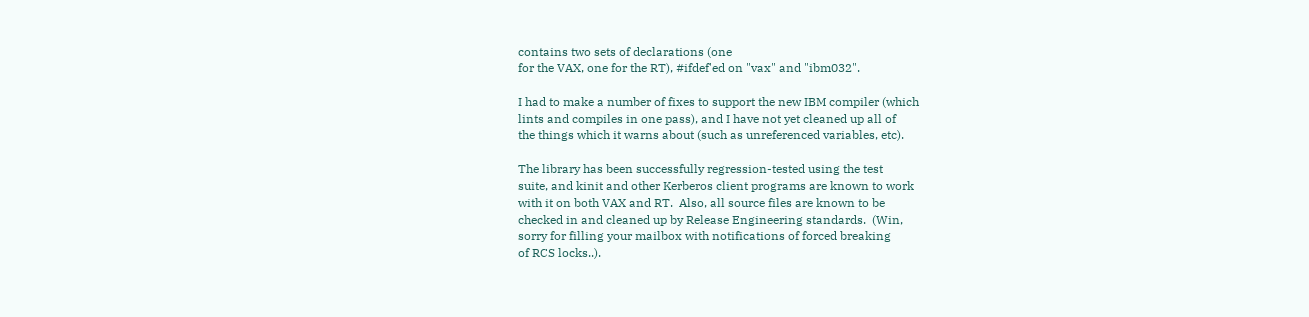contains two sets of declarations (one
for the VAX, one for the RT), #ifdef'ed on "vax" and "ibm032".

I had to make a number of fixes to support the new IBM compiler (which
lints and compiles in one pass), and I have not yet cleaned up all of
the things which it warns about (such as unreferenced variables, etc).

The library has been successfully regression-tested using the test
suite, and kinit and other Kerberos client programs are known to work
with it on both VAX and RT.  Also, all source files are known to be
checked in and cleaned up by Release Engineering standards.  (Win,
sorry for filling your mailbox with notifications of forced breaking
of RCS locks..).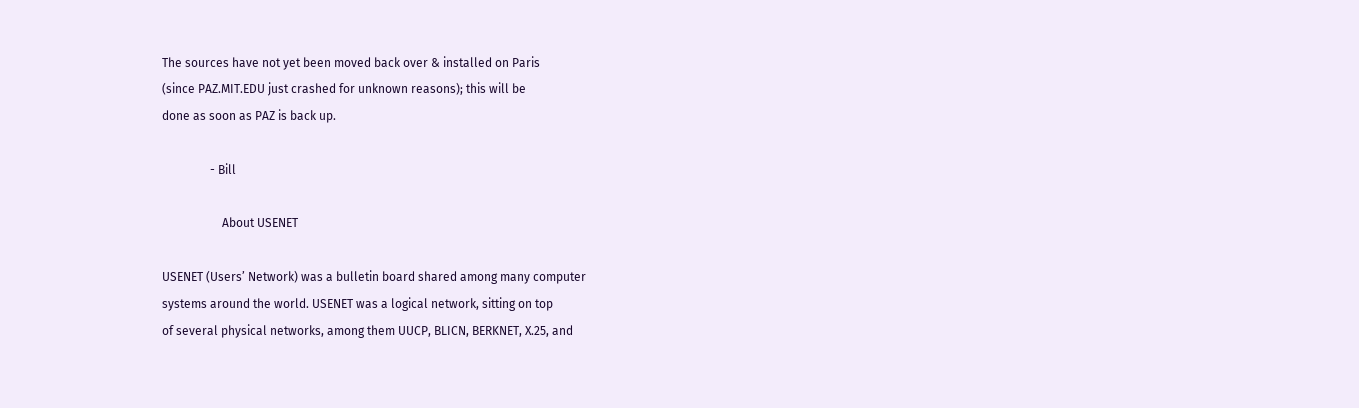The sources have not yet been moved back over & installed on Paris
(since PAZ.MIT.EDU just crashed for unknown reasons); this will be
done as soon as PAZ is back up.

                - Bill

                    About USENET

USENET (Users’ Network) was a bulletin board shared among many computer
systems around the world. USENET was a logical network, sitting on top
of several physical networks, among them UUCP, BLICN, BERKNET, X.25, and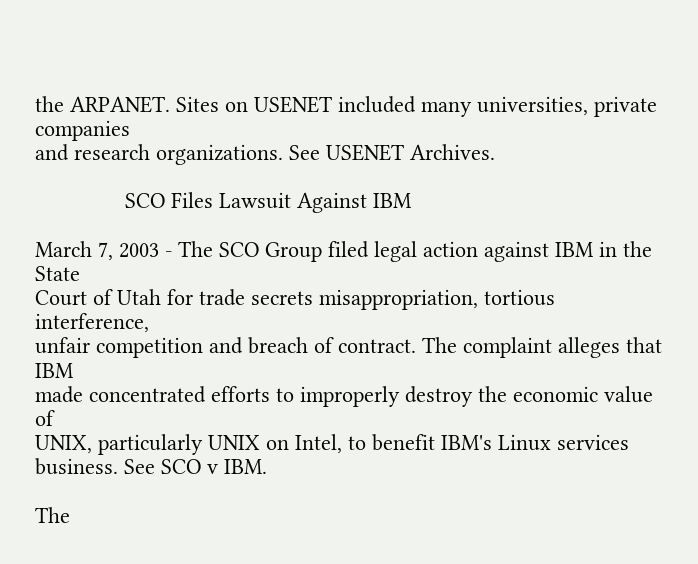the ARPANET. Sites on USENET included many universities, private companies
and research organizations. See USENET Archives.

               SCO Files Lawsuit Against IBM

March 7, 2003 - The SCO Group filed legal action against IBM in the State
Court of Utah for trade secrets misappropriation, tortious interference,
unfair competition and breach of contract. The complaint alleges that IBM
made concentrated efforts to improperly destroy the economic value of
UNIX, particularly UNIX on Intel, to benefit IBM's Linux services
business. See SCO v IBM.

The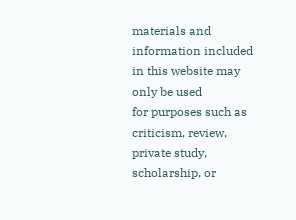materials and information included in this website may only be used
for purposes such as criticism, review, private study, scholarship, or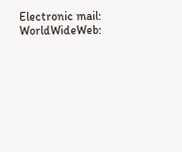Electronic mail:                   WorldWideWeb: